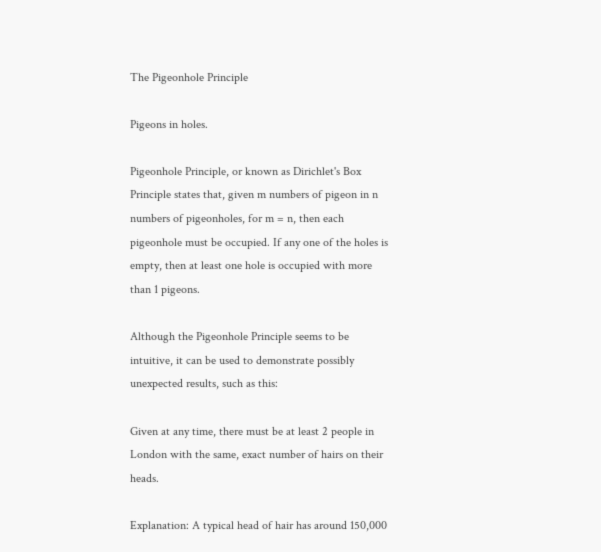The Pigeonhole Principle

Pigeons in holes.

Pigeonhole Principle, or known as Dirichlet's Box Principle states that, given m numbers of pigeon in n numbers of pigeonholes, for m = n, then each pigeonhole must be occupied. If any one of the holes is empty, then at least one hole is occupied with more than 1 pigeons.

Although the Pigeonhole Principle seems to be intuitive, it can be used to demonstrate possibly unexpected results, such as this:

Given at any time, there must be at least 2 people in London with the same, exact number of hairs on their heads.

Explanation: A typical head of hair has around 150,000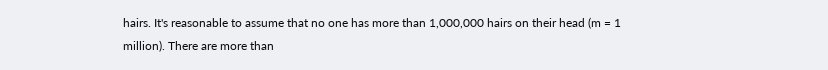hairs. It's reasonable to assume that no one has more than 1,000,000 hairs on their head (m = 1 million). There are more than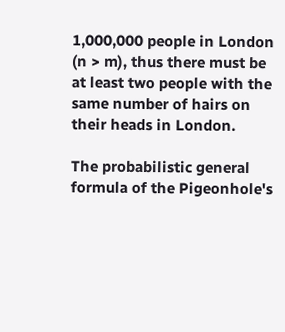1,000,000 people in London (n > m), thus there must be at least two people with the same number of hairs on their heads in London.

The probabilistic general formula of the Pigeonhole's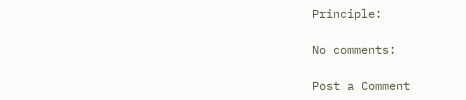Principle:

No comments:

Post a Comment